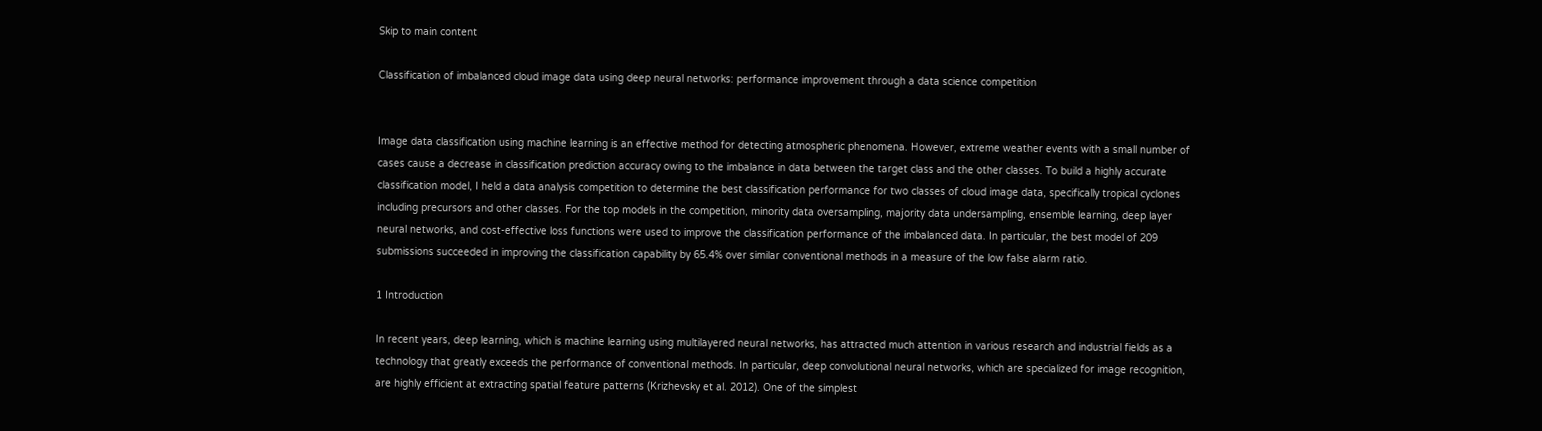Skip to main content

Classification of imbalanced cloud image data using deep neural networks: performance improvement through a data science competition


Image data classification using machine learning is an effective method for detecting atmospheric phenomena. However, extreme weather events with a small number of cases cause a decrease in classification prediction accuracy owing to the imbalance in data between the target class and the other classes. To build a highly accurate classification model, I held a data analysis competition to determine the best classification performance for two classes of cloud image data, specifically tropical cyclones including precursors and other classes. For the top models in the competition, minority data oversampling, majority data undersampling, ensemble learning, deep layer neural networks, and cost-effective loss functions were used to improve the classification performance of the imbalanced data. In particular, the best model of 209 submissions succeeded in improving the classification capability by 65.4% over similar conventional methods in a measure of the low false alarm ratio.

1 Introduction

In recent years, deep learning, which is machine learning using multilayered neural networks, has attracted much attention in various research and industrial fields as a technology that greatly exceeds the performance of conventional methods. In particular, deep convolutional neural networks, which are specialized for image recognition, are highly efficient at extracting spatial feature patterns (Krizhevsky et al. 2012). One of the simplest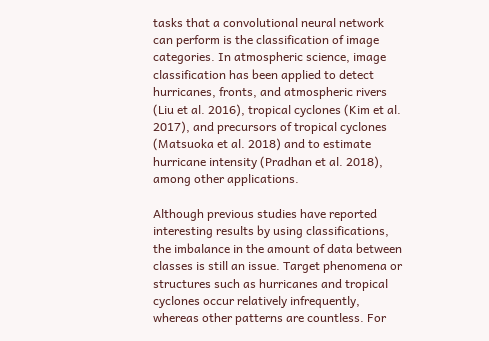tasks that a convolutional neural network can perform is the classification of image categories. In atmospheric science, image classification has been applied to detect hurricanes, fronts, and atmospheric rivers (Liu et al. 2016), tropical cyclones (Kim et al. 2017), and precursors of tropical cyclones (Matsuoka et al. 2018) and to estimate hurricane intensity (Pradhan et al. 2018), among other applications.

Although previous studies have reported interesting results by using classifications, the imbalance in the amount of data between classes is still an issue. Target phenomena or structures such as hurricanes and tropical cyclones occur relatively infrequently, whereas other patterns are countless. For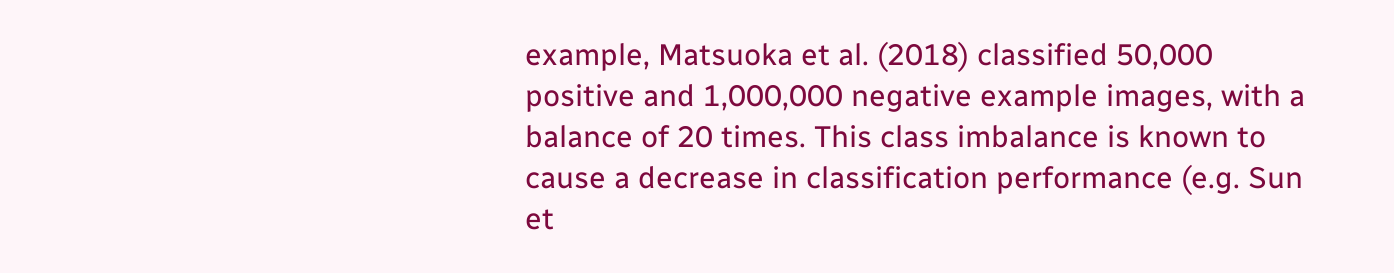example, Matsuoka et al. (2018) classified 50,000 positive and 1,000,000 negative example images, with a balance of 20 times. This class imbalance is known to cause a decrease in classification performance (e.g. Sun et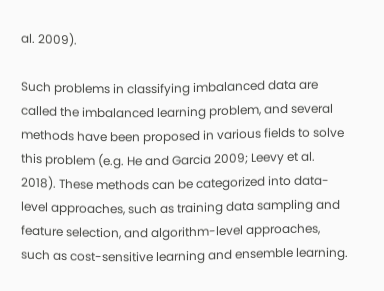al. 2009).

Such problems in classifying imbalanced data are called the imbalanced learning problem, and several methods have been proposed in various fields to solve this problem (e.g. He and Garcia 2009; Leevy et al. 2018). These methods can be categorized into data-level approaches, such as training data sampling and feature selection, and algorithm-level approaches, such as cost-sensitive learning and ensemble learning.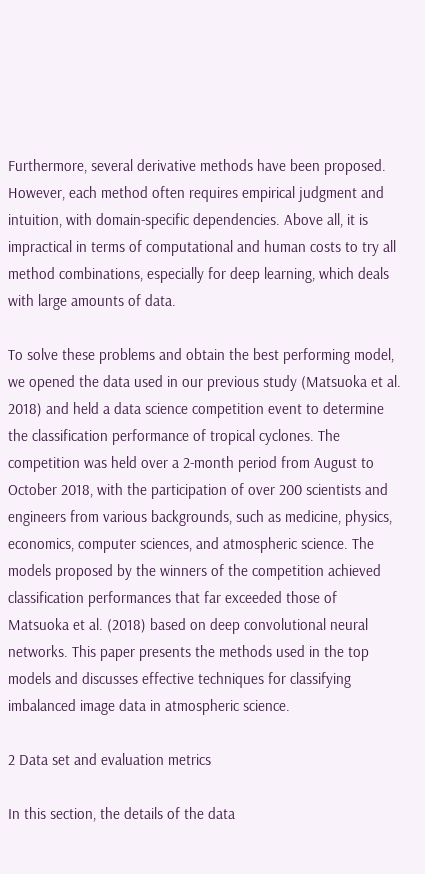Furthermore, several derivative methods have been proposed. However, each method often requires empirical judgment and intuition, with domain-specific dependencies. Above all, it is impractical in terms of computational and human costs to try all method combinations, especially for deep learning, which deals with large amounts of data.

To solve these problems and obtain the best performing model, we opened the data used in our previous study (Matsuoka et al. 2018) and held a data science competition event to determine the classification performance of tropical cyclones. The competition was held over a 2-month period from August to October 2018, with the participation of over 200 scientists and engineers from various backgrounds, such as medicine, physics, economics, computer sciences, and atmospheric science. The models proposed by the winners of the competition achieved classification performances that far exceeded those of Matsuoka et al. (2018) based on deep convolutional neural networks. This paper presents the methods used in the top models and discusses effective techniques for classifying imbalanced image data in atmospheric science.

2 Data set and evaluation metrics

In this section, the details of the data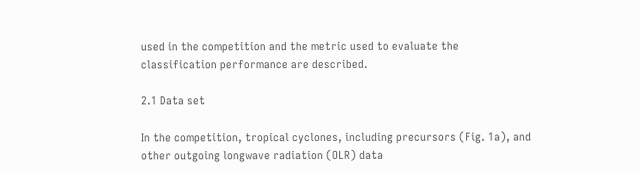used in the competition and the metric used to evaluate the classification performance are described.

2.1 Data set

In the competition, tropical cyclones, including precursors (Fig. 1a), and other outgoing longwave radiation (OLR) data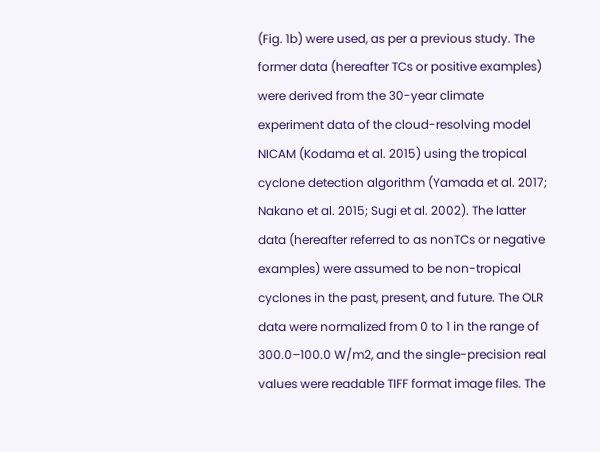(Fig. 1b) were used, as per a previous study. The former data (hereafter TCs or positive examples) were derived from the 30-year climate experiment data of the cloud-resolving model NICAM (Kodama et al. 2015) using the tropical cyclone detection algorithm (Yamada et al. 2017; Nakano et al. 2015; Sugi et al. 2002). The latter data (hereafter referred to as nonTCs or negative examples) were assumed to be non-tropical cyclones in the past, present, and future. The OLR data were normalized from 0 to 1 in the range of 300.0–100.0 W/m2, and the single-precision real values were readable TIFF format image files. The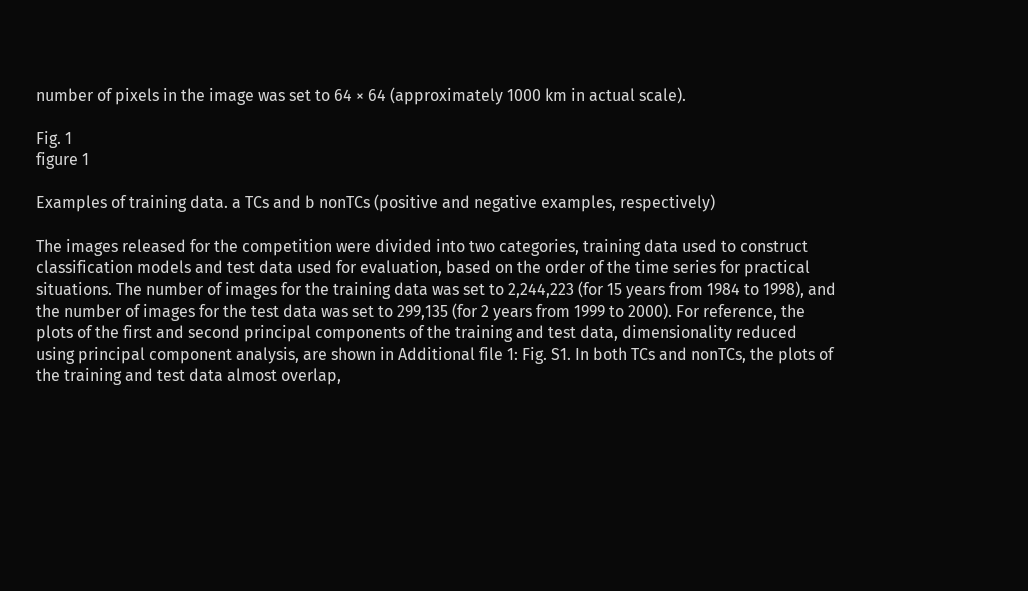number of pixels in the image was set to 64 × 64 (approximately 1000 km in actual scale).

Fig. 1
figure 1

Examples of training data. a TCs and b nonTCs (positive and negative examples, respectively)

The images released for the competition were divided into two categories, training data used to construct classification models and test data used for evaluation, based on the order of the time series for practical situations. The number of images for the training data was set to 2,244,223 (for 15 years from 1984 to 1998), and the number of images for the test data was set to 299,135 (for 2 years from 1999 to 2000). For reference, the plots of the first and second principal components of the training and test data, dimensionality reduced using principal component analysis, are shown in Additional file 1: Fig. S1. In both TCs and nonTCs, the plots of the training and test data almost overlap,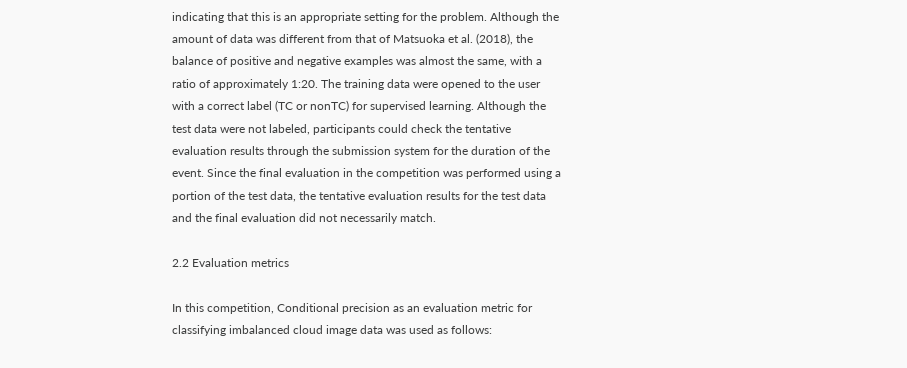indicating that this is an appropriate setting for the problem. Although the amount of data was different from that of Matsuoka et al. (2018), the balance of positive and negative examples was almost the same, with a ratio of approximately 1:20. The training data were opened to the user with a correct label (TC or nonTC) for supervised learning. Although the test data were not labeled, participants could check the tentative evaluation results through the submission system for the duration of the event. Since the final evaluation in the competition was performed using a portion of the test data, the tentative evaluation results for the test data and the final evaluation did not necessarily match.

2.2 Evaluation metrics

In this competition, Conditional precision as an evaluation metric for classifying imbalanced cloud image data was used as follows: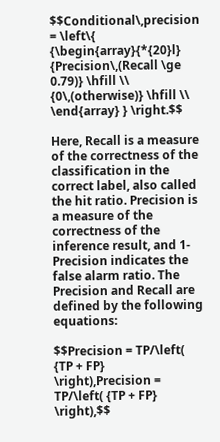$$Conditional\,precision = \left\{ {\begin{array}{*{20}l} {Precision\,(Recall \ge 0.79)} \hfill \\ {0\,(otherwise)} \hfill \\ \end{array} } \right.$$

Here, Recall is a measure of the correctness of the classification in the correct label, also called the hit ratio. Precision is a measure of the correctness of the inference result, and 1-Precision indicates the false alarm ratio. The Precision and Recall are defined by the following equations:

$$Precision = TP/\left( {TP + FP} \right),Precision = TP/\left( {TP + FP} \right),$$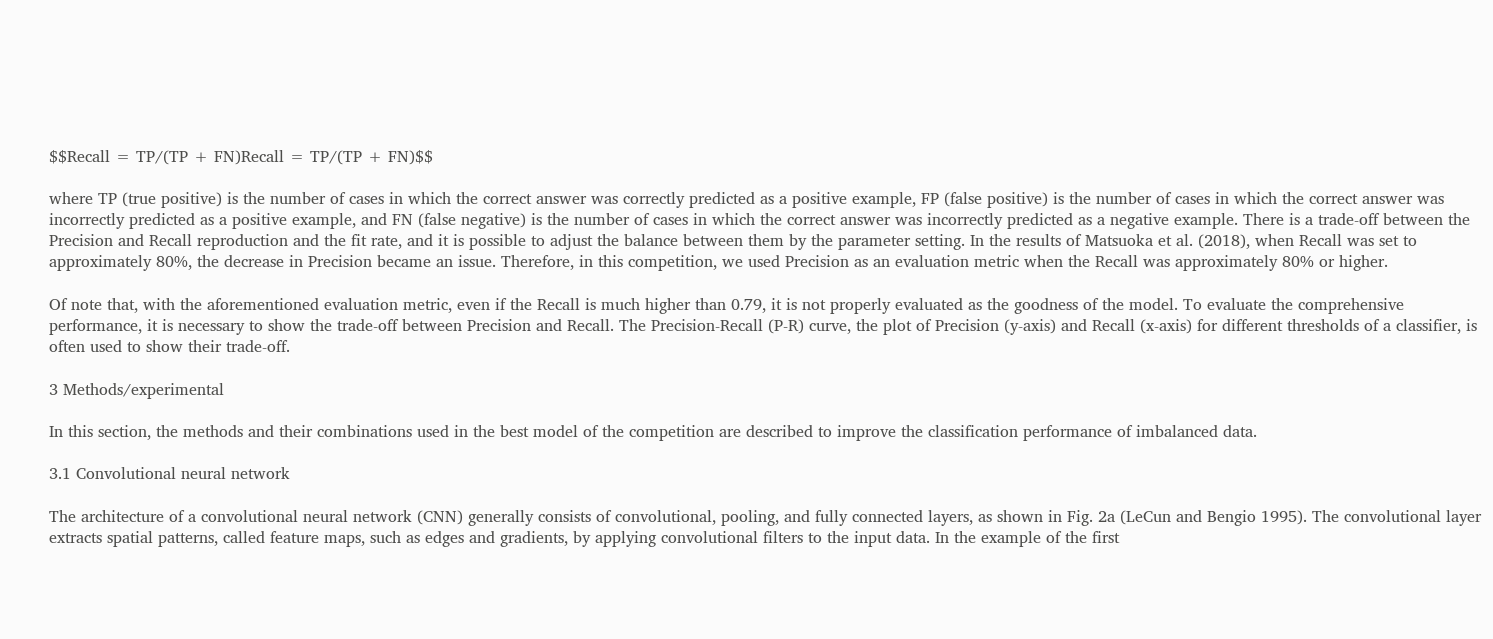$$Recall = TP/(TP + FN)Recall = TP/(TP + FN)$$

where TP (true positive) is the number of cases in which the correct answer was correctly predicted as a positive example, FP (false positive) is the number of cases in which the correct answer was incorrectly predicted as a positive example, and FN (false negative) is the number of cases in which the correct answer was incorrectly predicted as a negative example. There is a trade-off between the Precision and Recall reproduction and the fit rate, and it is possible to adjust the balance between them by the parameter setting. In the results of Matsuoka et al. (2018), when Recall was set to approximately 80%, the decrease in Precision became an issue. Therefore, in this competition, we used Precision as an evaluation metric when the Recall was approximately 80% or higher.

Of note that, with the aforementioned evaluation metric, even if the Recall is much higher than 0.79, it is not properly evaluated as the goodness of the model. To evaluate the comprehensive performance, it is necessary to show the trade-off between Precision and Recall. The Precision-Recall (P-R) curve, the plot of Precision (y-axis) and Recall (x-axis) for different thresholds of a classifier, is often used to show their trade-off.

3 Methods/experimental

In this section, the methods and their combinations used in the best model of the competition are described to improve the classification performance of imbalanced data.

3.1 Convolutional neural network

The architecture of a convolutional neural network (CNN) generally consists of convolutional, pooling, and fully connected layers, as shown in Fig. 2a (LeCun and Bengio 1995). The convolutional layer extracts spatial patterns, called feature maps, such as edges and gradients, by applying convolutional filters to the input data. In the example of the first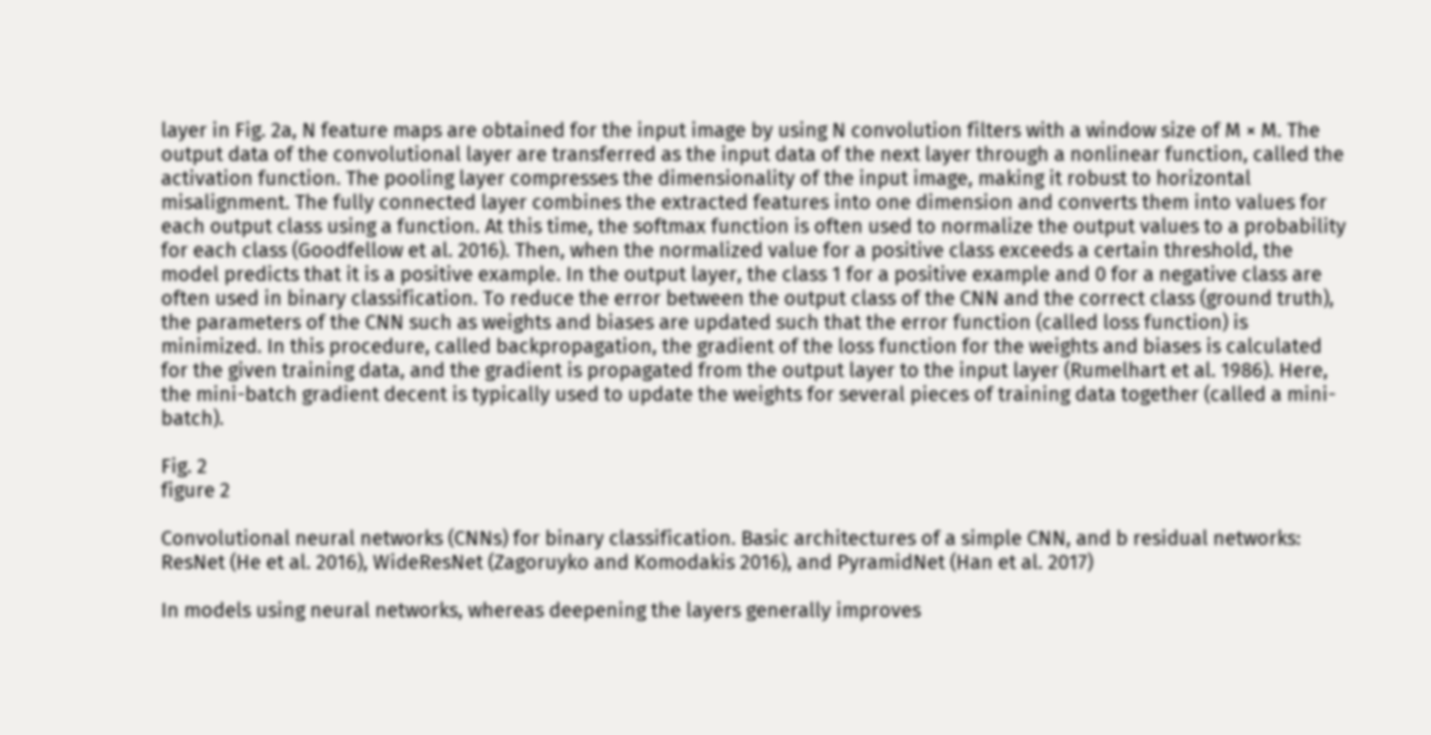layer in Fig. 2a, N feature maps are obtained for the input image by using N convolution filters with a window size of M × M. The output data of the convolutional layer are transferred as the input data of the next layer through a nonlinear function, called the activation function. The pooling layer compresses the dimensionality of the input image, making it robust to horizontal misalignment. The fully connected layer combines the extracted features into one dimension and converts them into values for each output class using a function. At this time, the softmax function is often used to normalize the output values to a probability for each class (Goodfellow et al. 2016). Then, when the normalized value for a positive class exceeds a certain threshold, the model predicts that it is a positive example. In the output layer, the class 1 for a positive example and 0 for a negative class are often used in binary classification. To reduce the error between the output class of the CNN and the correct class (ground truth), the parameters of the CNN such as weights and biases are updated such that the error function (called loss function) is minimized. In this procedure, called backpropagation, the gradient of the loss function for the weights and biases is calculated for the given training data, and the gradient is propagated from the output layer to the input layer (Rumelhart et al. 1986). Here, the mini-batch gradient decent is typically used to update the weights for several pieces of training data together (called a mini-batch).

Fig. 2
figure 2

Convolutional neural networks (CNNs) for binary classification. Basic architectures of a simple CNN, and b residual networks: ResNet (He et al. 2016), WideResNet (Zagoruyko and Komodakis 2016), and PyramidNet (Han et al. 2017)

In models using neural networks, whereas deepening the layers generally improves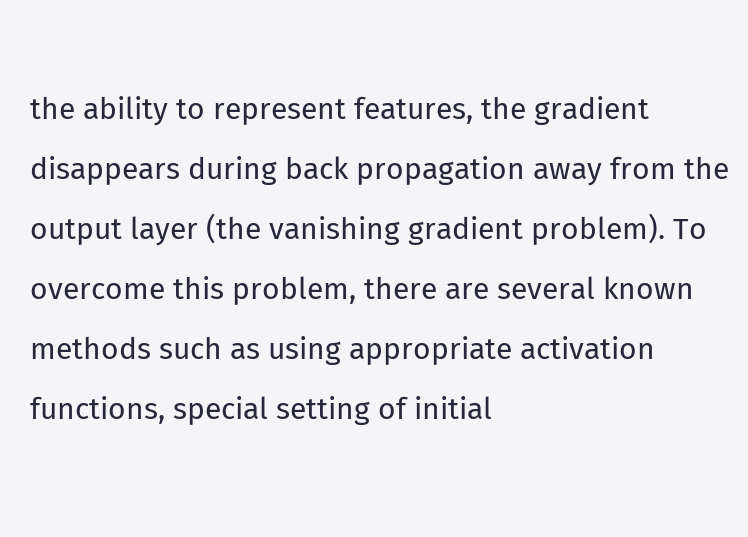the ability to represent features, the gradient disappears during back propagation away from the output layer (the vanishing gradient problem). To overcome this problem, there are several known methods such as using appropriate activation functions, special setting of initial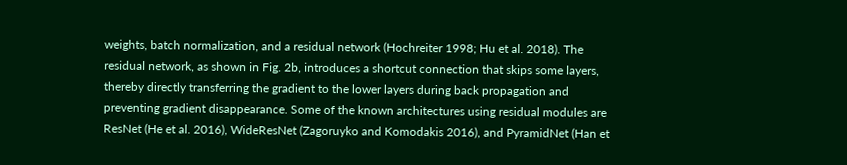weights, batch normalization, and a residual network (Hochreiter 1998; Hu et al. 2018). The residual network, as shown in Fig. 2b, introduces a shortcut connection that skips some layers, thereby directly transferring the gradient to the lower layers during back propagation and preventing gradient disappearance. Some of the known architectures using residual modules are ResNet (He et al. 2016), WideResNet (Zagoruyko and Komodakis 2016), and PyramidNet (Han et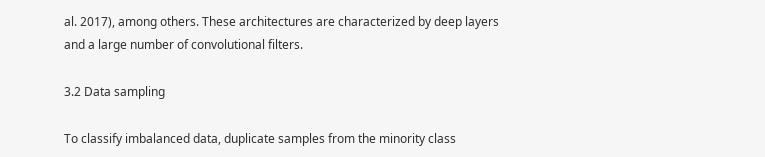al. 2017), among others. These architectures are characterized by deep layers and a large number of convolutional filters.

3.2 Data sampling

To classify imbalanced data, duplicate samples from the minority class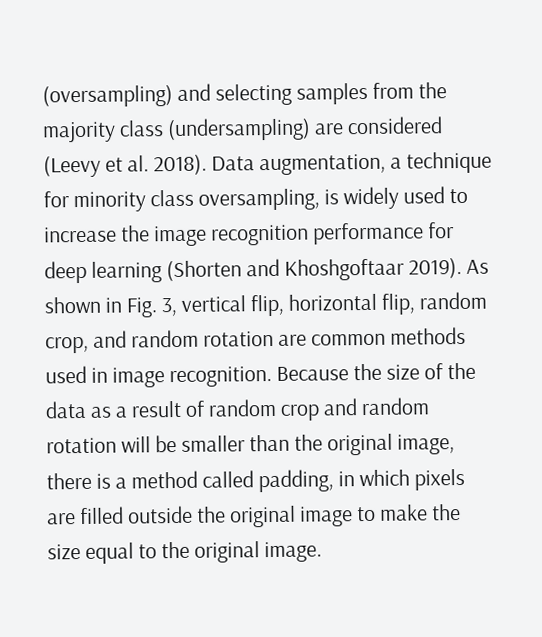(oversampling) and selecting samples from the majority class (undersampling) are considered (Leevy et al. 2018). Data augmentation, a technique for minority class oversampling, is widely used to increase the image recognition performance for deep learning (Shorten and Khoshgoftaar 2019). As shown in Fig. 3, vertical flip, horizontal flip, random crop, and random rotation are common methods used in image recognition. Because the size of the data as a result of random crop and random rotation will be smaller than the original image, there is a method called padding, in which pixels are filled outside the original image to make the size equal to the original image.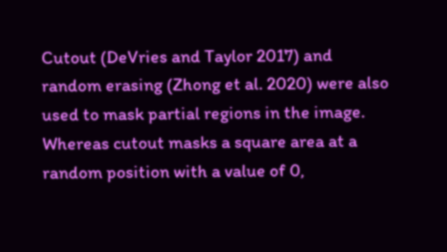Cutout (DeVries and Taylor 2017) and random erasing (Zhong et al. 2020) were also used to mask partial regions in the image. Whereas cutout masks a square area at a random position with a value of 0,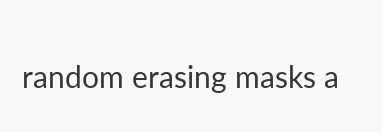random erasing masks a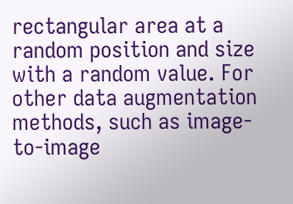rectangular area at a random position and size with a random value. For other data augmentation methods, such as image-to-image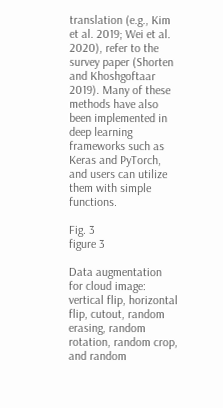translation (e.g., Kim et al. 2019; Wei et al. 2020), refer to the survey paper (Shorten and Khoshgoftaar 2019). Many of these methods have also been implemented in deep learning frameworks such as Keras and PyTorch, and users can utilize them with simple functions.

Fig. 3
figure 3

Data augmentation for cloud image: vertical flip, horizontal flip, cutout, random erasing, random rotation, random crop, and random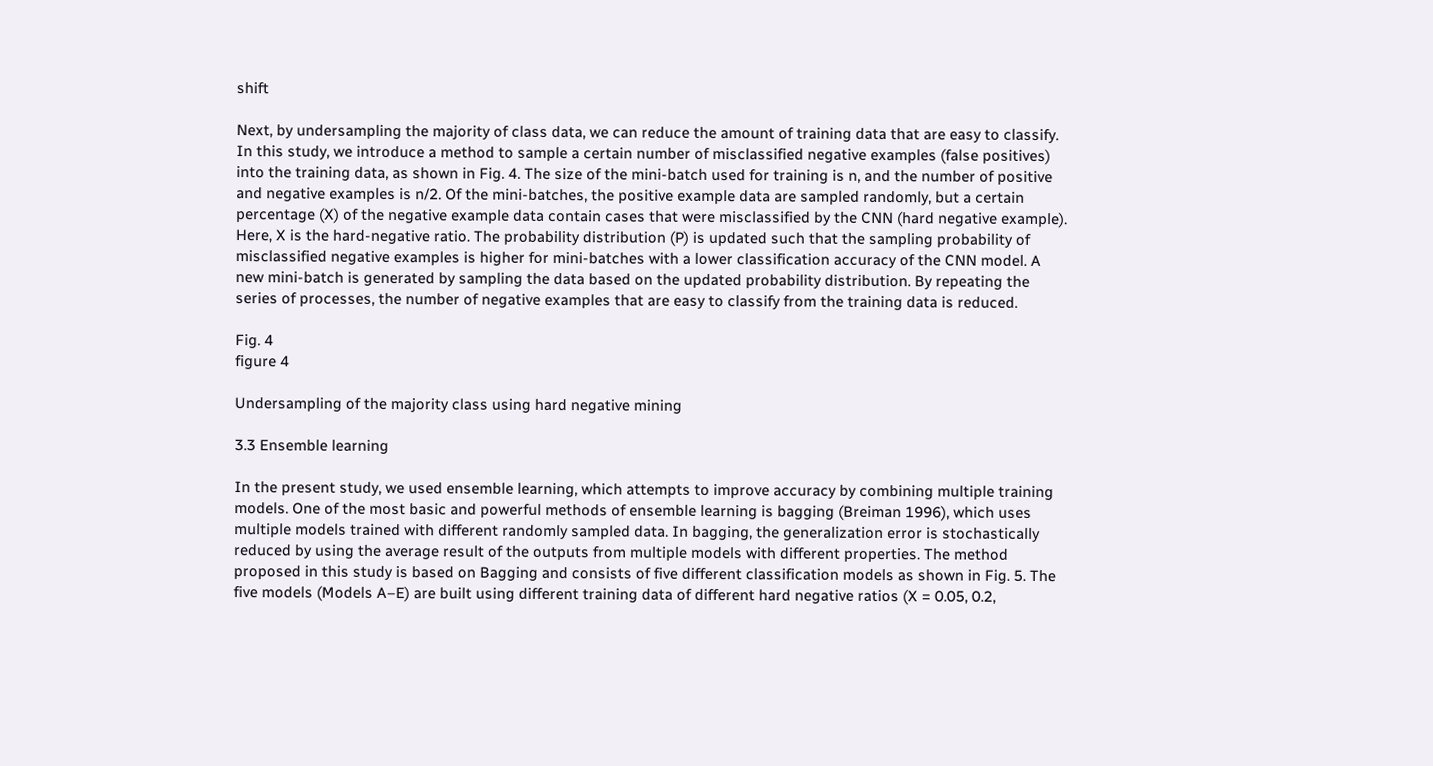shift

Next, by undersampling the majority of class data, we can reduce the amount of training data that are easy to classify. In this study, we introduce a method to sample a certain number of misclassified negative examples (false positives) into the training data, as shown in Fig. 4. The size of the mini-batch used for training is n, and the number of positive and negative examples is n/2. Of the mini-batches, the positive example data are sampled randomly, but a certain percentage (X) of the negative example data contain cases that were misclassified by the CNN (hard negative example). Here, X is the hard-negative ratio. The probability distribution (P) is updated such that the sampling probability of misclassified negative examples is higher for mini-batches with a lower classification accuracy of the CNN model. A new mini-batch is generated by sampling the data based on the updated probability distribution. By repeating the series of processes, the number of negative examples that are easy to classify from the training data is reduced.

Fig. 4
figure 4

Undersampling of the majority class using hard negative mining

3.3 Ensemble learning

In the present study, we used ensemble learning, which attempts to improve accuracy by combining multiple training models. One of the most basic and powerful methods of ensemble learning is bagging (Breiman 1996), which uses multiple models trained with different randomly sampled data. In bagging, the generalization error is stochastically reduced by using the average result of the outputs from multiple models with different properties. The method proposed in this study is based on Bagging and consists of five different classification models as shown in Fig. 5. The five models (Models A–E) are built using different training data of different hard negative ratios (X = 0.05, 0.2,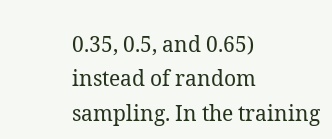0.35, 0.5, and 0.65) instead of random sampling. In the training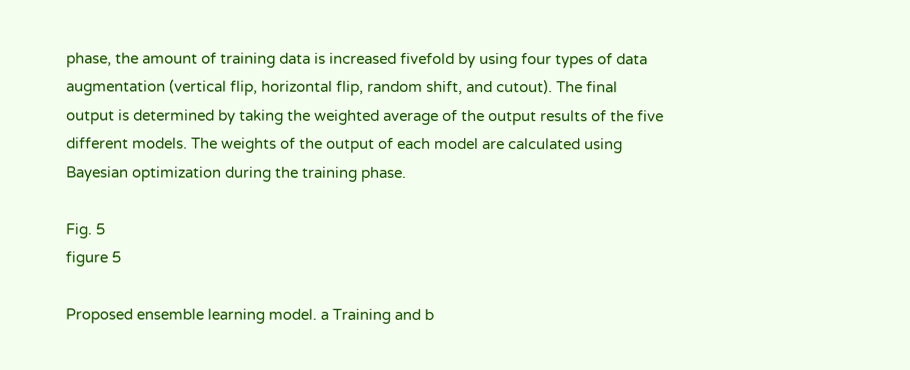phase, the amount of training data is increased fivefold by using four types of data augmentation (vertical flip, horizontal flip, random shift, and cutout). The final output is determined by taking the weighted average of the output results of the five different models. The weights of the output of each model are calculated using Bayesian optimization during the training phase.

Fig. 5
figure 5

Proposed ensemble learning model. a Training and b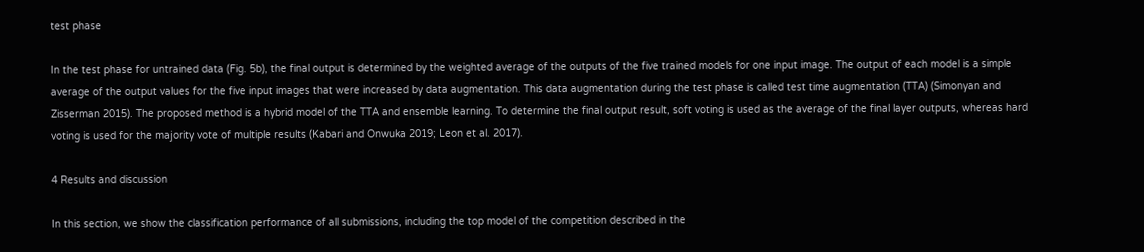test phase

In the test phase for untrained data (Fig. 5b), the final output is determined by the weighted average of the outputs of the five trained models for one input image. The output of each model is a simple average of the output values for the five input images that were increased by data augmentation. This data augmentation during the test phase is called test time augmentation (TTA) (Simonyan and Zisserman 2015). The proposed method is a hybrid model of the TTA and ensemble learning. To determine the final output result, soft voting is used as the average of the final layer outputs, whereas hard voting is used for the majority vote of multiple results (Kabari and Onwuka 2019; Leon et al. 2017).

4 Results and discussion

In this section, we show the classification performance of all submissions, including the top model of the competition described in the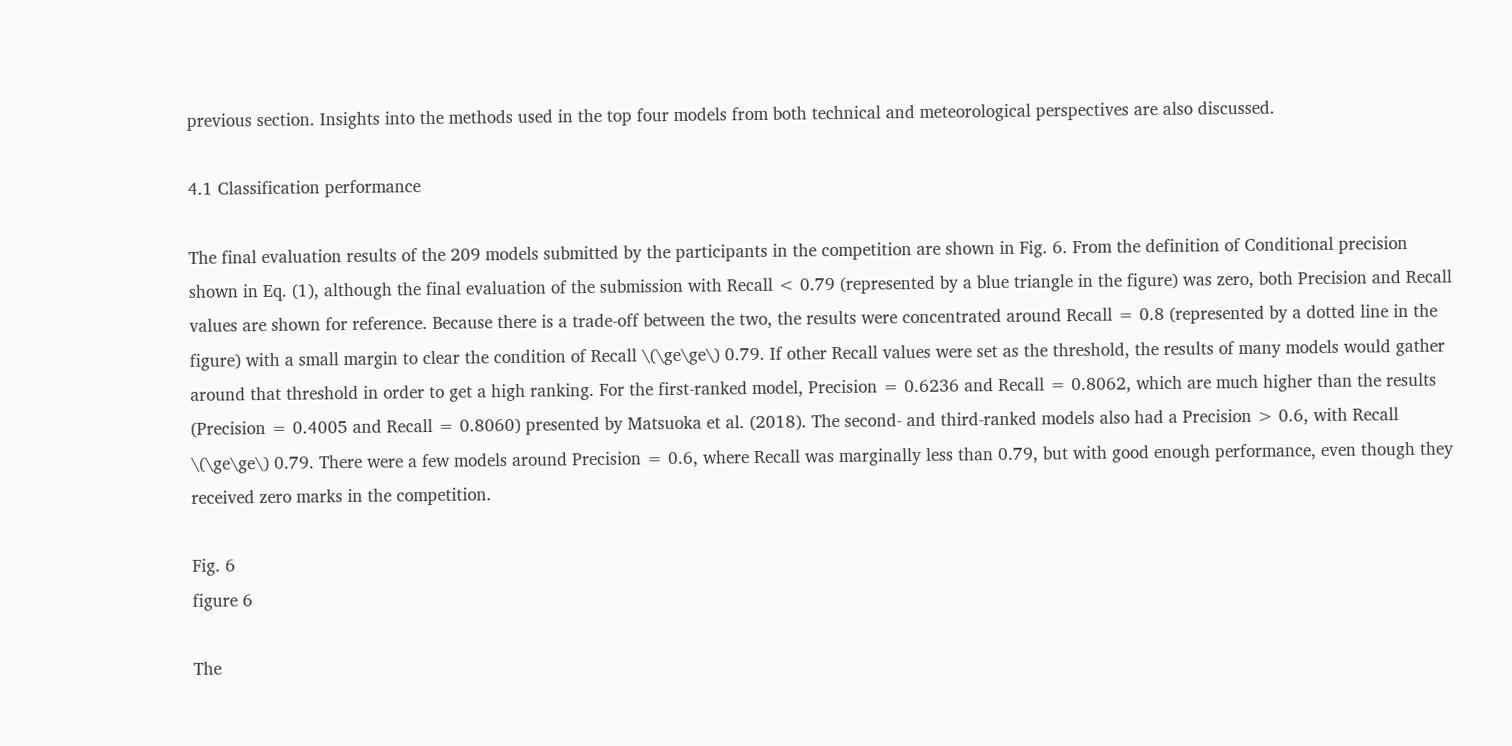previous section. Insights into the methods used in the top four models from both technical and meteorological perspectives are also discussed.

4.1 Classification performance

The final evaluation results of the 209 models submitted by the participants in the competition are shown in Fig. 6. From the definition of Conditional precision shown in Eq. (1), although the final evaluation of the submission with Recall < 0.79 (represented by a blue triangle in the figure) was zero, both Precision and Recall values are shown for reference. Because there is a trade-off between the two, the results were concentrated around Recall = 0.8 (represented by a dotted line in the figure) with a small margin to clear the condition of Recall \(\ge\ge\) 0.79. If other Recall values were set as the threshold, the results of many models would gather around that threshold in order to get a high ranking. For the first-ranked model, Precision = 0.6236 and Recall = 0.8062, which are much higher than the results (Precision = 0.4005 and Recall = 0.8060) presented by Matsuoka et al. (2018). The second- and third-ranked models also had a Precision > 0.6, with Recall \(\ge\ge\) 0.79. There were a few models around Precision = 0.6, where Recall was marginally less than 0.79, but with good enough performance, even though they received zero marks in the competition.

Fig. 6
figure 6

The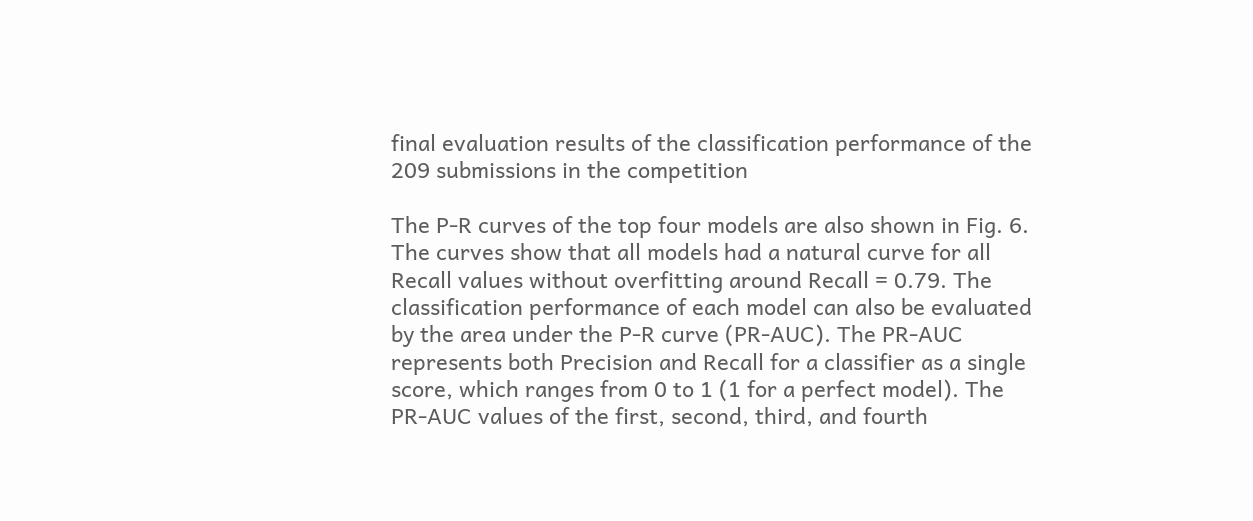final evaluation results of the classification performance of the 209 submissions in the competition

The P-R curves of the top four models are also shown in Fig. 6. The curves show that all models had a natural curve for all Recall values without overfitting around Recall = 0.79. The classification performance of each model can also be evaluated by the area under the P-R curve (PR-AUC). The PR-AUC represents both Precision and Recall for a classifier as a single score, which ranges from 0 to 1 (1 for a perfect model). The PR-AUC values of the first, second, third, and fourth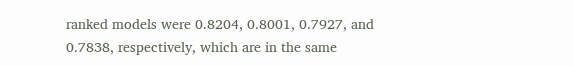ranked models were 0.8204, 0.8001, 0.7927, and 0.7838, respectively, which are in the same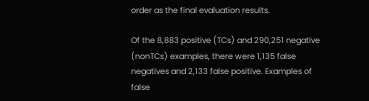order as the final evaluation results.

Of the 8,883 positive (TCs) and 290,251 negative (nonTCs) examples, there were 1,135 false negatives and 2,133 false positive. Examples of false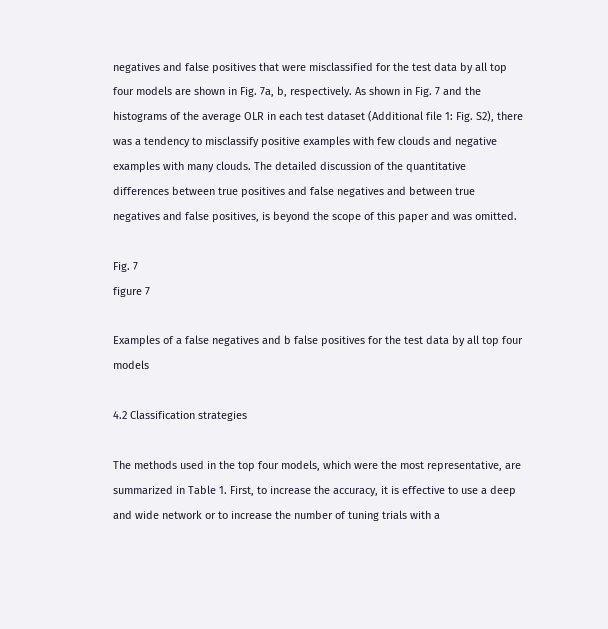negatives and false positives that were misclassified for the test data by all top four models are shown in Fig. 7a, b, respectively. As shown in Fig. 7 and the histograms of the average OLR in each test dataset (Additional file 1: Fig. S2), there was a tendency to misclassify positive examples with few clouds and negative examples with many clouds. The detailed discussion of the quantitative differences between true positives and false negatives and between true negatives and false positives, is beyond the scope of this paper and was omitted.

Fig. 7
figure 7

Examples of a false negatives and b false positives for the test data by all top four models

4.2 Classification strategies

The methods used in the top four models, which were the most representative, are summarized in Table 1. First, to increase the accuracy, it is effective to use a deep and wide network or to increase the number of tuning trials with a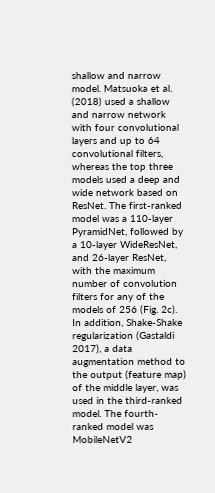shallow and narrow model. Matsuoka et al. (2018) used a shallow and narrow network with four convolutional layers and up to 64 convolutional filters, whereas the top three models used a deep and wide network based on ResNet. The first-ranked model was a 110-layer PyramidNet, followed by a 10-layer WideResNet, and 26-layer ResNet, with the maximum number of convolution filters for any of the models of 256 (Fig. 2c). In addition, Shake-Shake regularization (Gastaldi 2017), a data augmentation method to the output (feature map) of the middle layer, was used in the third-ranked model. The fourth-ranked model was MobileNetV2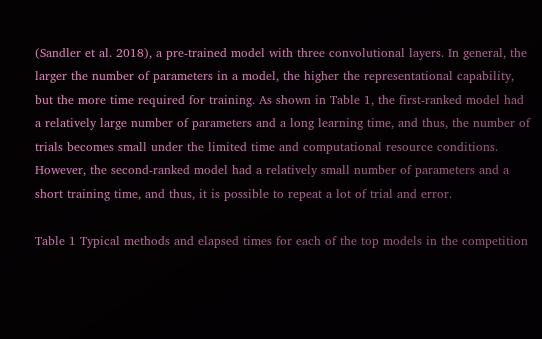(Sandler et al. 2018), a pre-trained model with three convolutional layers. In general, the larger the number of parameters in a model, the higher the representational capability, but the more time required for training. As shown in Table 1, the first-ranked model had a relatively large number of parameters and a long learning time, and thus, the number of trials becomes small under the limited time and computational resource conditions. However, the second-ranked model had a relatively small number of parameters and a short training time, and thus, it is possible to repeat a lot of trial and error.

Table 1 Typical methods and elapsed times for each of the top models in the competition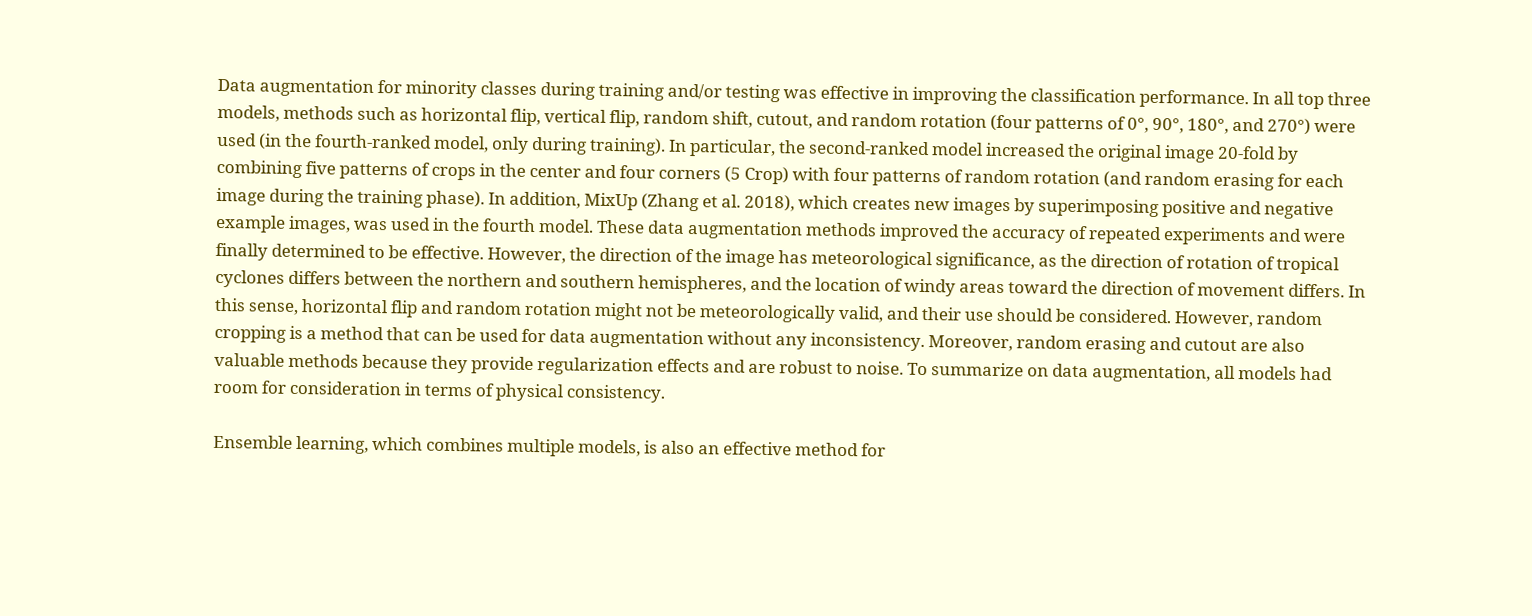Data augmentation for minority classes during training and/or testing was effective in improving the classification performance. In all top three models, methods such as horizontal flip, vertical flip, random shift, cutout, and random rotation (four patterns of 0°, 90°, 180°, and 270°) were used (in the fourth-ranked model, only during training). In particular, the second-ranked model increased the original image 20-fold by combining five patterns of crops in the center and four corners (5 Crop) with four patterns of random rotation (and random erasing for each image during the training phase). In addition, MixUp (Zhang et al. 2018), which creates new images by superimposing positive and negative example images, was used in the fourth model. These data augmentation methods improved the accuracy of repeated experiments and were finally determined to be effective. However, the direction of the image has meteorological significance, as the direction of rotation of tropical cyclones differs between the northern and southern hemispheres, and the location of windy areas toward the direction of movement differs. In this sense, horizontal flip and random rotation might not be meteorologically valid, and their use should be considered. However, random cropping is a method that can be used for data augmentation without any inconsistency. Moreover, random erasing and cutout are also valuable methods because they provide regularization effects and are robust to noise. To summarize on data augmentation, all models had room for consideration in terms of physical consistency.

Ensemble learning, which combines multiple models, is also an effective method for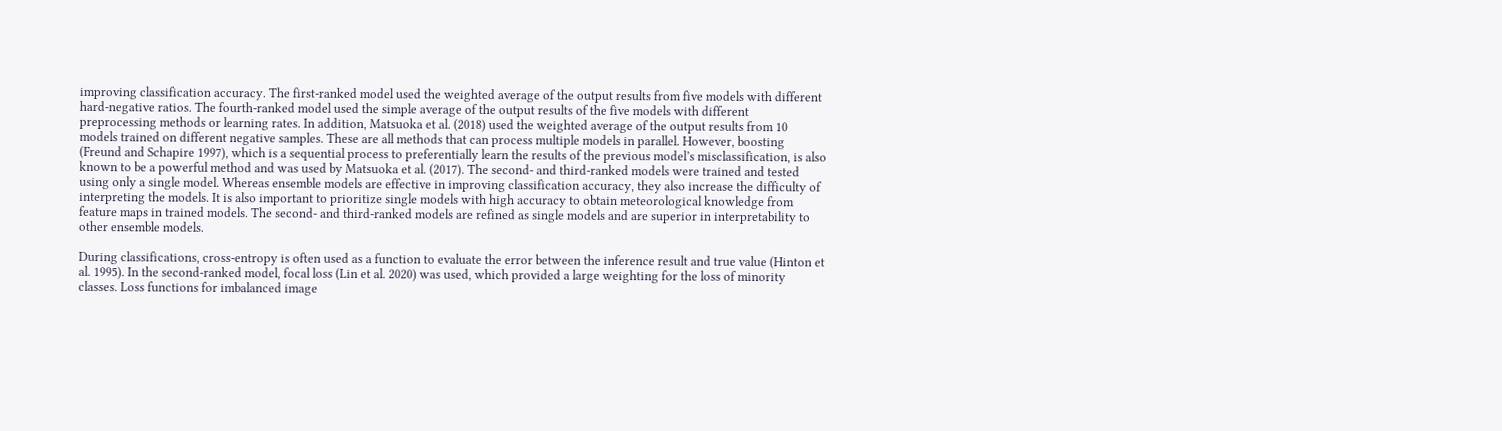improving classification accuracy. The first-ranked model used the weighted average of the output results from five models with different hard-negative ratios. The fourth-ranked model used the simple average of the output results of the five models with different preprocessing methods or learning rates. In addition, Matsuoka et al. (2018) used the weighted average of the output results from 10 models trained on different negative samples. These are all methods that can process multiple models in parallel. However, boosting (Freund and Schapire 1997), which is a sequential process to preferentially learn the results of the previous model’s misclassification, is also known to be a powerful method and was used by Matsuoka et al. (2017). The second- and third-ranked models were trained and tested using only a single model. Whereas ensemble models are effective in improving classification accuracy, they also increase the difficulty of interpreting the models. It is also important to prioritize single models with high accuracy to obtain meteorological knowledge from feature maps in trained models. The second- and third-ranked models are refined as single models and are superior in interpretability to other ensemble models.

During classifications, cross-entropy is often used as a function to evaluate the error between the inference result and true value (Hinton et al. 1995). In the second-ranked model, focal loss (Lin et al. 2020) was used, which provided a large weighting for the loss of minority classes. Loss functions for imbalanced image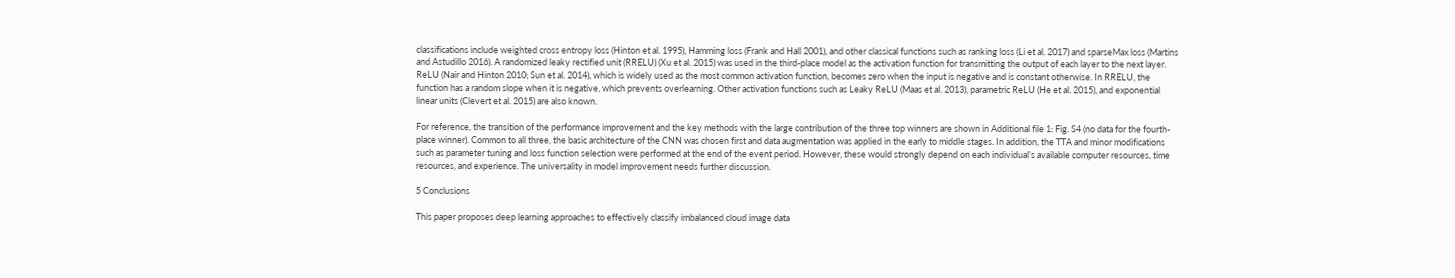classifications include weighted cross entropy loss (Hinton et al. 1995), Hamming loss (Frank and Hall 2001), and other classical functions such as ranking loss (Li et al. 2017) and sparseMax loss (Martins and Astudillo 2016). A randomized leaky rectified unit (RRELU) (Xu et al. 2015) was used in the third-place model as the activation function for transmitting the output of each layer to the next layer. ReLU (Nair and Hinton 2010; Sun et al. 2014), which is widely used as the most common activation function, becomes zero when the input is negative and is constant otherwise. In RRELU, the function has a random slope when it is negative, which prevents overlearning. Other activation functions such as Leaky ReLU (Maas et al. 2013), parametric ReLU (He et al. 2015), and exponential linear units (Clevert et al. 2015) are also known.

For reference, the transition of the performance improvement and the key methods with the large contribution of the three top winners are shown in Additional file 1: Fig. S4 (no data for the fourth-place winner). Common to all three, the basic architecture of the CNN was chosen first and data augmentation was applied in the early to middle stages. In addition, the TTA and minor modifications such as parameter tuning and loss function selection were performed at the end of the event period. However, these would strongly depend on each individual’s available computer resources, time resources, and experience. The universality in model improvement needs further discussion.

5 Conclusions

This paper proposes deep learning approaches to effectively classify imbalanced cloud image data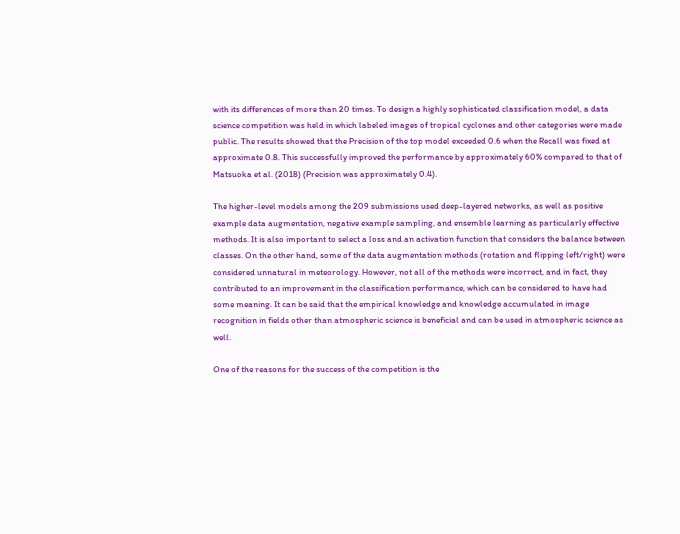with its differences of more than 20 times. To design a highly sophisticated classification model, a data science competition was held in which labeled images of tropical cyclones and other categories were made public. The results showed that the Precision of the top model exceeded 0.6 when the Recall was fixed at approximate 0.8. This successfully improved the performance by approximately 60% compared to that of Matsuoka et al. (2018) (Precision was approximately 0.4).

The higher-level models among the 209 submissions used deep-layered networks, as well as positive example data augmentation, negative example sampling, and ensemble learning as particularly effective methods. It is also important to select a loss and an activation function that considers the balance between classes. On the other hand, some of the data augmentation methods (rotation and flipping left/right) were considered unnatural in meteorology. However, not all of the methods were incorrect, and in fact, they contributed to an improvement in the classification performance, which can be considered to have had some meaning. It can be said that the empirical knowledge and knowledge accumulated in image recognition in fields other than atmospheric science is beneficial and can be used in atmospheric science as well.

One of the reasons for the success of the competition is the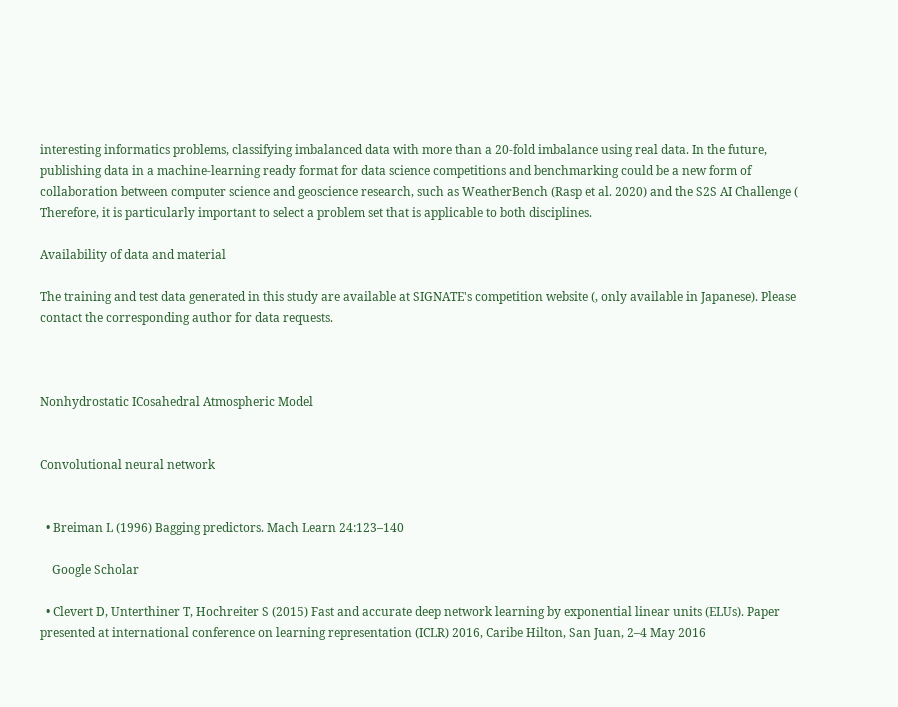interesting informatics problems, classifying imbalanced data with more than a 20-fold imbalance using real data. In the future, publishing data in a machine-learning ready format for data science competitions and benchmarking could be a new form of collaboration between computer science and geoscience research, such as WeatherBench (Rasp et al. 2020) and the S2S AI Challenge ( Therefore, it is particularly important to select a problem set that is applicable to both disciplines.

Availability of data and material

The training and test data generated in this study are available at SIGNATE's competition website (, only available in Japanese). Please contact the corresponding author for data requests.



Nonhydrostatic ICosahedral Atmospheric Model


Convolutional neural network


  • Breiman L (1996) Bagging predictors. Mach Learn 24:123–140

    Google Scholar

  • Clevert D, Unterthiner T, Hochreiter S (2015) Fast and accurate deep network learning by exponential linear units (ELUs). Paper presented at international conference on learning representation (ICLR) 2016, Caribe Hilton, San Juan, 2–4 May 2016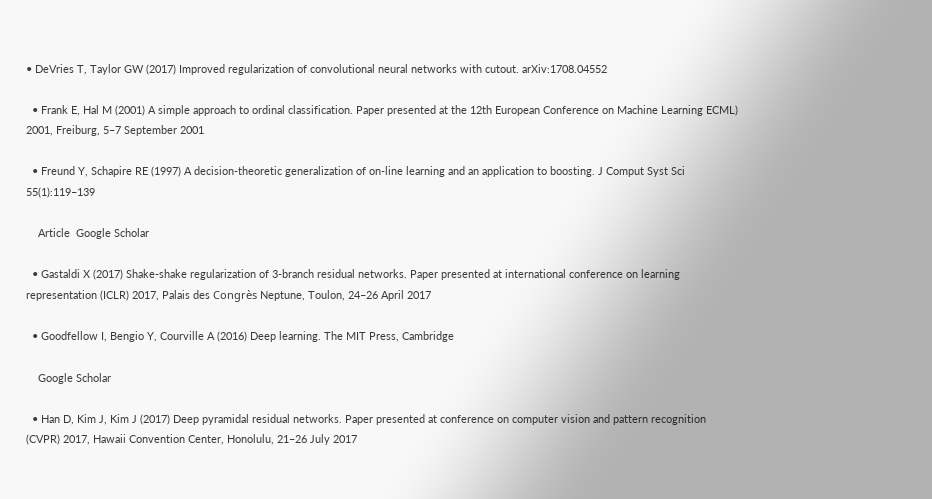• DeVries T, Taylor GW (2017) Improved regularization of convolutional neural networks with cutout. arXiv:1708.04552

  • Frank E, Hal M (2001) A simple approach to ordinal classification. Paper presented at the 12th European Conference on Machine Learning ECML) 2001, Freiburg, 5–7 September 2001

  • Freund Y, Schapire RE (1997) A decision-theoretic generalization of on-line learning and an application to boosting. J Comput Syst Sci 55(1):119–139

    Article  Google Scholar

  • Gastaldi X (2017) Shake-shake regularization of 3-branch residual networks. Paper presented at international conference on learning representation (ICLR) 2017, Palais des Congrès Neptune, Toulon, 24–26 April 2017

  • Goodfellow I, Bengio Y, Courville A (2016) Deep learning. The MIT Press, Cambridge

    Google Scholar

  • Han D, Kim J, Kim J (2017) Deep pyramidal residual networks. Paper presented at conference on computer vision and pattern recognition (CVPR) 2017, Hawaii Convention Center, Honolulu, 21–26 July 2017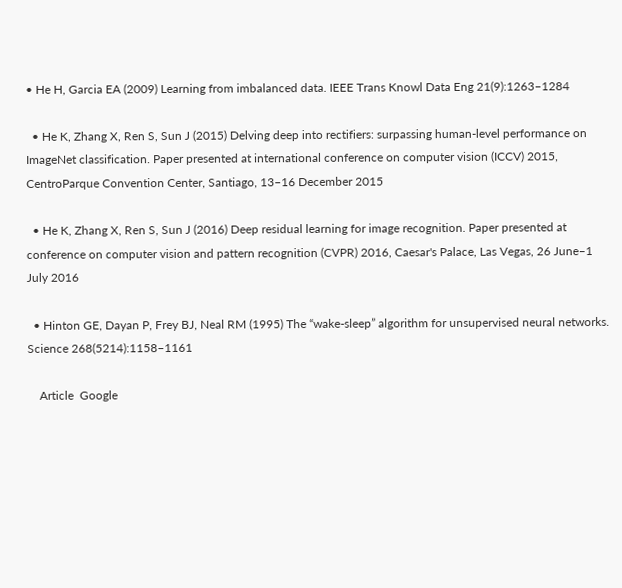• He H, Garcia EA (2009) Learning from imbalanced data. IEEE Trans Knowl Data Eng 21(9):1263–1284

  • He K, Zhang X, Ren S, Sun J (2015) Delving deep into rectifiers: surpassing human-level performance on ImageNet classification. Paper presented at international conference on computer vision (ICCV) 2015, CentroParque Convention Center, Santiago, 13–16 December 2015

  • He K, Zhang X, Ren S, Sun J (2016) Deep residual learning for image recognition. Paper presented at conference on computer vision and pattern recognition (CVPR) 2016, Caesar's Palace, Las Vegas, 26 June–1 July 2016

  • Hinton GE, Dayan P, Frey BJ, Neal RM (1995) The “wake-sleep” algorithm for unsupervised neural networks. Science 268(5214):1158–1161

    Article  Google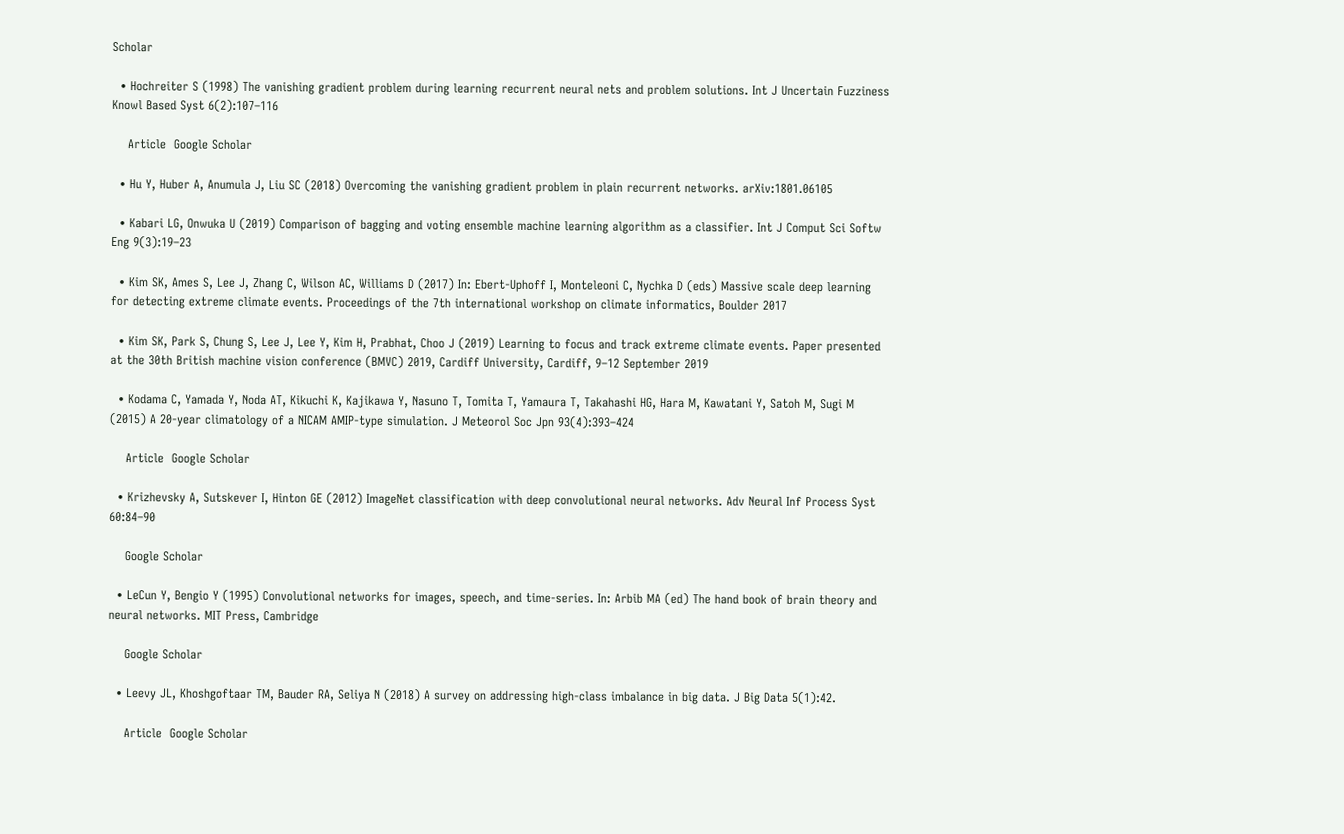Scholar

  • Hochreiter S (1998) The vanishing gradient problem during learning recurrent neural nets and problem solutions. Int J Uncertain Fuzziness Knowl Based Syst 6(2):107–116

    Article  Google Scholar

  • Hu Y, Huber A, Anumula J, Liu SC (2018) Overcoming the vanishing gradient problem in plain recurrent networks. arXiv:1801.06105

  • Kabari LG, Onwuka U (2019) Comparison of bagging and voting ensemble machine learning algorithm as a classifier. Int J Comput Sci Softw Eng 9(3):19–23

  • Kim SK, Ames S, Lee J, Zhang C, Wilson AC, Williams D (2017) In: Ebert-Uphoff I, Monteleoni C, Nychka D (eds) Massive scale deep learning for detecting extreme climate events. Proceedings of the 7th international workshop on climate informatics, Boulder 2017

  • Kim SK, Park S, Chung S, Lee J, Lee Y, Kim H, Prabhat, Choo J (2019) Learning to focus and track extreme climate events. Paper presented at the 30th British machine vision conference (BMVC) 2019, Cardiff University, Cardiff, 9–12 September 2019

  • Kodama C, Yamada Y, Noda AT, Kikuchi K, Kajikawa Y, Nasuno T, Tomita T, Yamaura T, Takahashi HG, Hara M, Kawatani Y, Satoh M, Sugi M (2015) A 20-year climatology of a NICAM AMIP-type simulation. J Meteorol Soc Jpn 93(4):393–424

    Article  Google Scholar

  • Krizhevsky A, Sutskever I, Hinton GE (2012) ImageNet classification with deep convolutional neural networks. Adv Neural Inf Process Syst 60:84–90

    Google Scholar

  • LeCun Y, Bengio Y (1995) Convolutional networks for images, speech, and time-series. In: Arbib MA (ed) The hand book of brain theory and neural networks. MIT Press, Cambridge

    Google Scholar

  • Leevy JL, Khoshgoftaar TM, Bauder RA, Seliya N (2018) A survey on addressing high-class imbalance in big data. J Big Data 5(1):42.

    Article  Google Scholar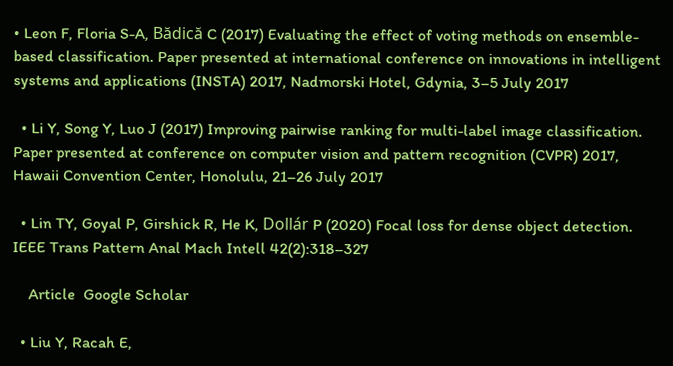• Leon F, Floria S-A, Bădică C (2017) Evaluating the effect of voting methods on ensemble-based classification. Paper presented at international conference on innovations in intelligent systems and applications (INSTA) 2017, Nadmorski Hotel, Gdynia, 3–5 July 2017

  • Li Y, Song Y, Luo J (2017) Improving pairwise ranking for multi-label image classification. Paper presented at conference on computer vision and pattern recognition (CVPR) 2017, Hawaii Convention Center, Honolulu, 21–26 July 2017

  • Lin TY, Goyal P, Girshick R, He K, Dollár P (2020) Focal loss for dense object detection. IEEE Trans Pattern Anal Mach Intell 42(2):318–327

    Article  Google Scholar

  • Liu Y, Racah E,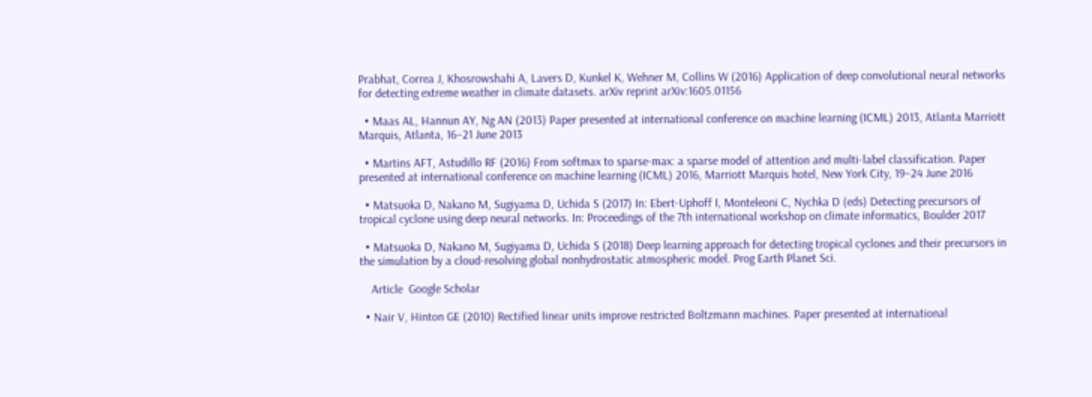Prabhat, Correa J, Khosrowshahi A, Lavers D, Kunkel K, Wehner M, Collins W (2016) Application of deep convolutional neural networks for detecting extreme weather in climate datasets. arXiv reprint arXiv:1605.01156

  • Maas AL, Hannun AY, Ng AN (2013) Paper presented at international conference on machine learning (ICML) 2013, Atlanta Marriott Marquis, Atlanta, 16–21 June 2013

  • Martins AFT, Astudillo RF (2016) From softmax to sparse-max: a sparse model of attention and multi-label classification. Paper presented at international conference on machine learning (ICML) 2016, Marriott Marquis hotel, New York City, 19–24 June 2016

  • Matsuoka D, Nakano M, Sugiyama D, Uchida S (2017) In: Ebert-Uphoff I, Monteleoni C, Nychka D (eds) Detecting precursors of tropical cyclone using deep neural networks. In: Proceedings of the 7th international workshop on climate informatics, Boulder 2017

  • Matsuoka D, Nakano M, Sugiyama D, Uchida S (2018) Deep learning approach for detecting tropical cyclones and their precursors in the simulation by a cloud-resolving global nonhydrostatic atmospheric model. Prog Earth Planet Sci.

    Article  Google Scholar

  • Nair V, Hinton GE (2010) Rectified linear units improve restricted Boltzmann machines. Paper presented at international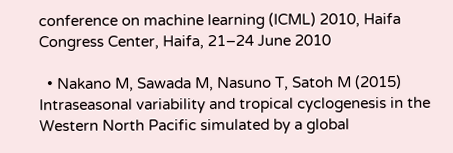conference on machine learning (ICML) 2010, Haifa Congress Center, Haifa, 21–24 June 2010

  • Nakano M, Sawada M, Nasuno T, Satoh M (2015) Intraseasonal variability and tropical cyclogenesis in the Western North Pacific simulated by a global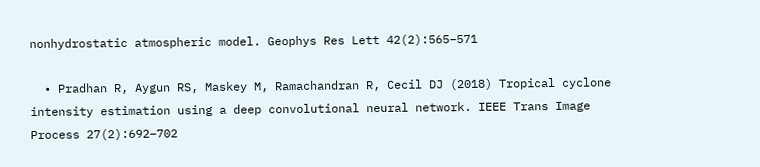nonhydrostatic atmospheric model. Geophys Res Lett 42(2):565–571

  • Pradhan R, Aygun RS, Maskey M, Ramachandran R, Cecil DJ (2018) Tropical cyclone intensity estimation using a deep convolutional neural network. IEEE Trans Image Process 27(2):692–702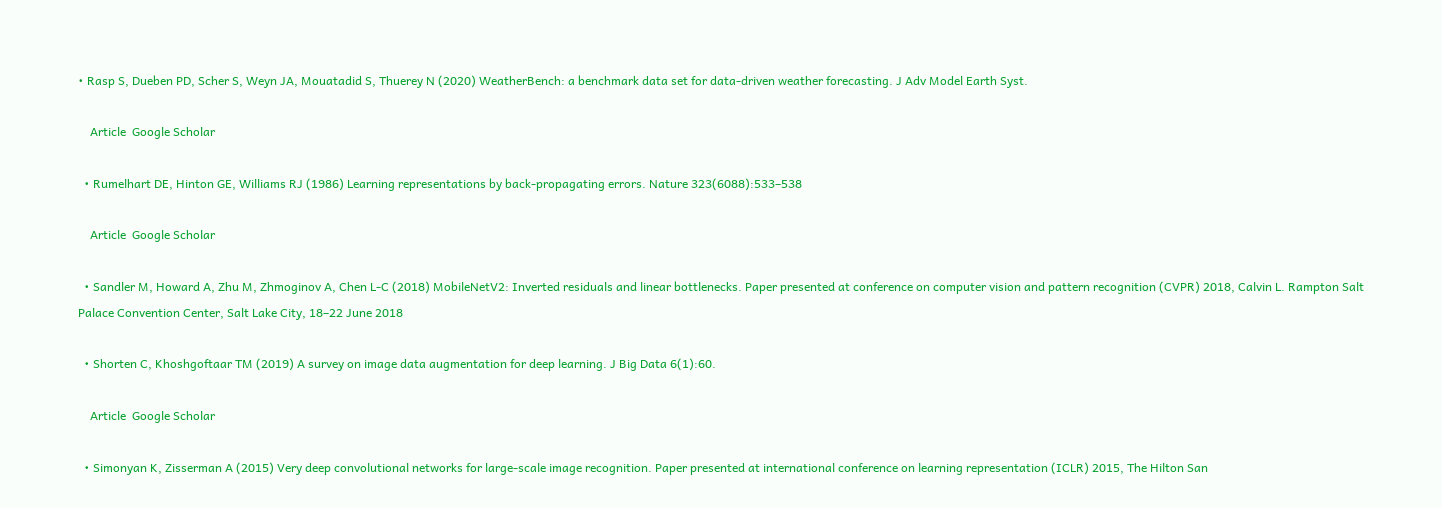• Rasp S, Dueben PD, Scher S, Weyn JA, Mouatadid S, Thuerey N (2020) WeatherBench: a benchmark data set for data-driven weather forecasting. J Adv Model Earth Syst.

    Article  Google Scholar

  • Rumelhart DE, Hinton GE, Williams RJ (1986) Learning representations by back-propagating errors. Nature 323(6088):533–538

    Article  Google Scholar

  • Sandler M, Howard A, Zhu M, Zhmoginov A, Chen L-C (2018) MobileNetV2: Inverted residuals and linear bottlenecks. Paper presented at conference on computer vision and pattern recognition (CVPR) 2018, Calvin L. Rampton Salt Palace Convention Center, Salt Lake City, 18–22 June 2018

  • Shorten C, Khoshgoftaar TM (2019) A survey on image data augmentation for deep learning. J Big Data 6(1):60.

    Article  Google Scholar

  • Simonyan K, Zisserman A (2015) Very deep convolutional networks for large-scale image recognition. Paper presented at international conference on learning representation (ICLR) 2015, The Hilton San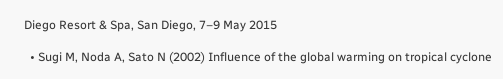Diego Resort & Spa, San Diego, 7–9 May 2015

  • Sugi M, Noda A, Sato N (2002) Influence of the global warming on tropical cyclone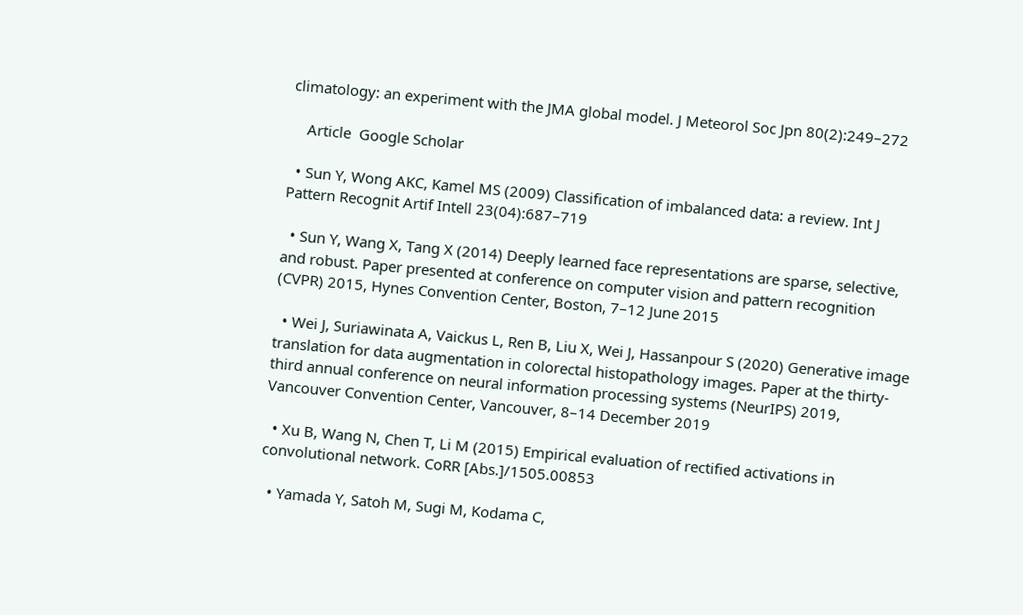climatology: an experiment with the JMA global model. J Meteorol Soc Jpn 80(2):249–272

    Article  Google Scholar

  • Sun Y, Wong AKC, Kamel MS (2009) Classification of imbalanced data: a review. Int J Pattern Recognit Artif Intell 23(04):687–719

  • Sun Y, Wang X, Tang X (2014) Deeply learned face representations are sparse, selective, and robust. Paper presented at conference on computer vision and pattern recognition (CVPR) 2015, Hynes Convention Center, Boston, 7–12 June 2015

  • Wei J, Suriawinata A, Vaickus L, Ren B, Liu X, Wei J, Hassanpour S (2020) Generative image translation for data augmentation in colorectal histopathology images. Paper at the thirty-third annual conference on neural information processing systems (NeurIPS) 2019, Vancouver Convention Center, Vancouver, 8–14 December 2019

  • Xu B, Wang N, Chen T, Li M (2015) Empirical evaluation of rectified activations in convolutional network. CoRR [Abs.]/1505.00853

  • Yamada Y, Satoh M, Sugi M, Kodama C,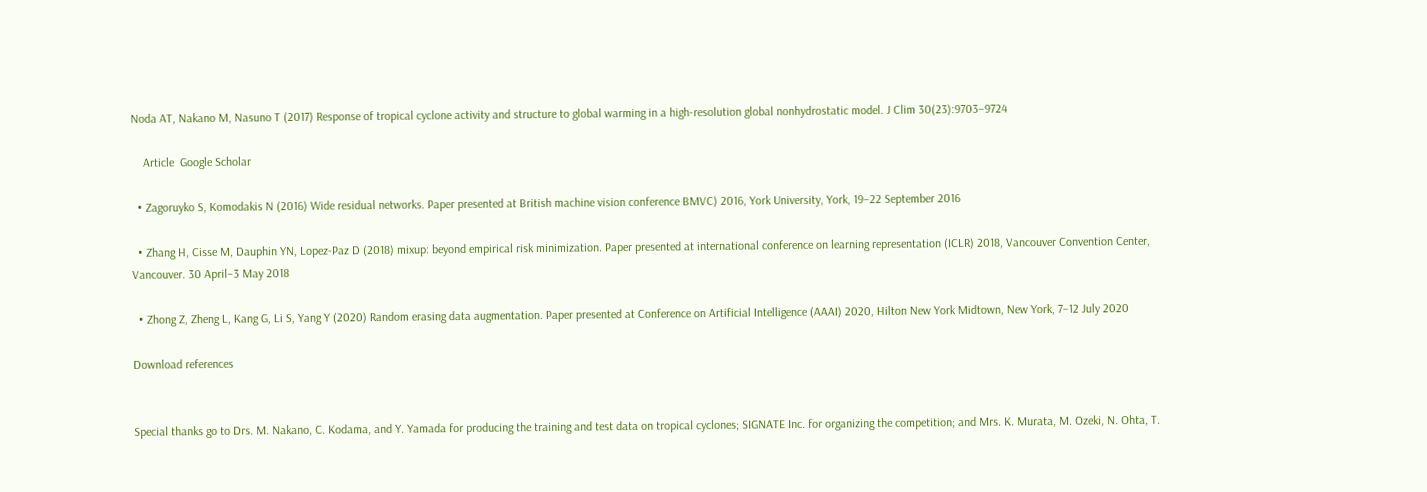Noda AT, Nakano M, Nasuno T (2017) Response of tropical cyclone activity and structure to global warming in a high-resolution global nonhydrostatic model. J Clim 30(23):9703–9724

    Article  Google Scholar

  • Zagoruyko S, Komodakis N (2016) Wide residual networks. Paper presented at British machine vision conference BMVC) 2016, York University, York, 19–22 September 2016

  • Zhang H, Cisse M, Dauphin YN, Lopez-Paz D (2018) mixup: beyond empirical risk minimization. Paper presented at international conference on learning representation (ICLR) 2018, Vancouver Convention Center, Vancouver. 30 April–3 May 2018

  • Zhong Z, Zheng L, Kang G, Li S, Yang Y (2020) Random erasing data augmentation. Paper presented at Conference on Artificial Intelligence (AAAI) 2020, Hilton New York Midtown, New York, 7–12 July 2020

Download references


Special thanks go to Drs. M. Nakano, C. Kodama, and Y. Yamada for producing the training and test data on tropical cyclones; SIGNATE Inc. for organizing the competition; and Mrs. K. Murata, M. Ozeki, N. Ohta, T.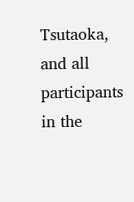Tsutaoka, and all participants in the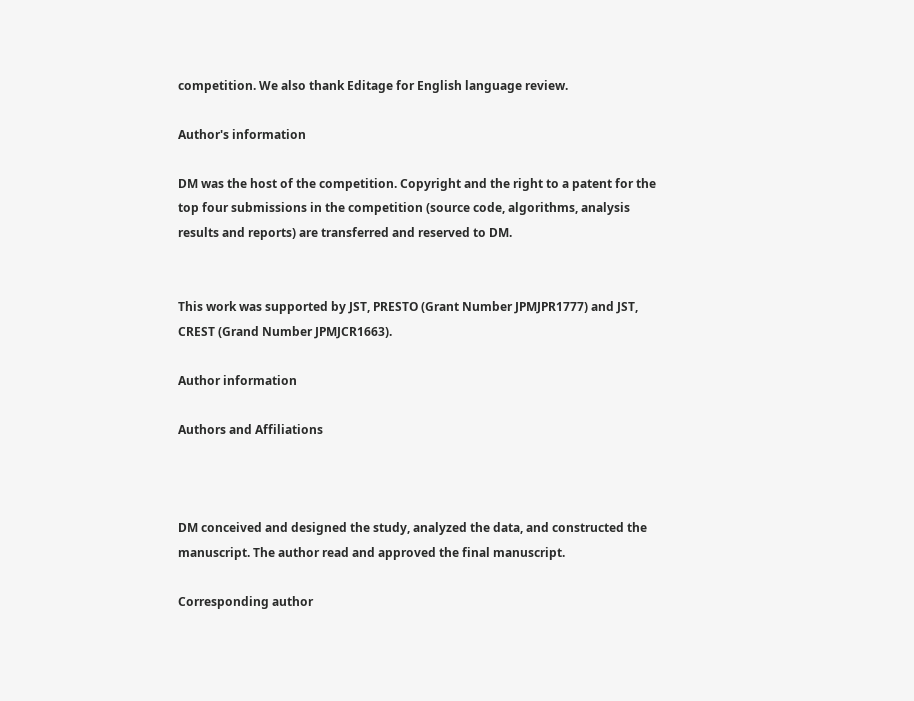competition. We also thank Editage for English language review.

Author's information

DM was the host of the competition. Copyright and the right to a patent for the top four submissions in the competition (source code, algorithms, analysis results and reports) are transferred and reserved to DM.


This work was supported by JST, PRESTO (Grant Number JPMJPR1777) and JST, CREST (Grand Number JPMJCR1663).

Author information

Authors and Affiliations



DM conceived and designed the study, analyzed the data, and constructed the manuscript. The author read and approved the final manuscript.

Corresponding author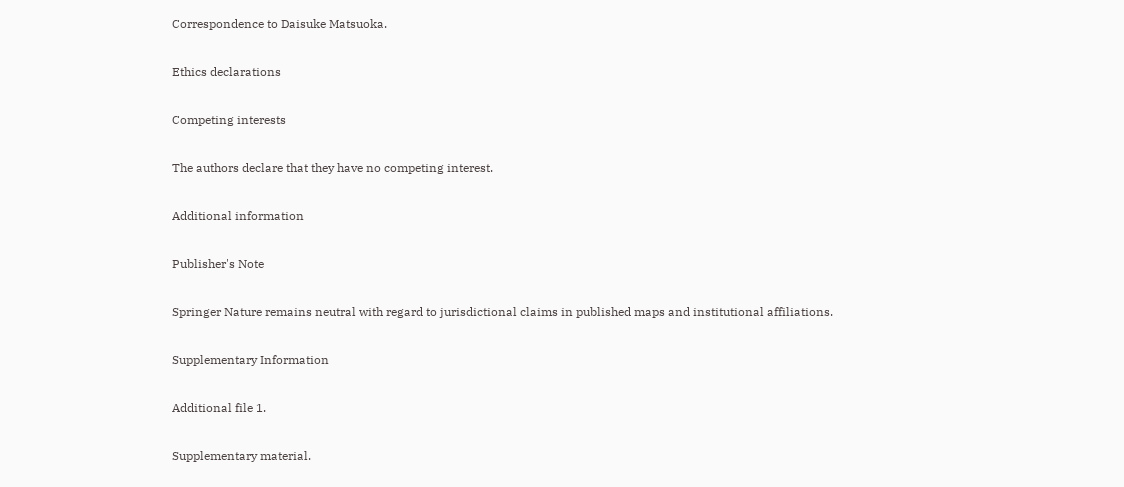Correspondence to Daisuke Matsuoka.

Ethics declarations

Competing interests

The authors declare that they have no competing interest.

Additional information

Publisher's Note

Springer Nature remains neutral with regard to jurisdictional claims in published maps and institutional affiliations.

Supplementary Information

Additional file 1.

Supplementary material.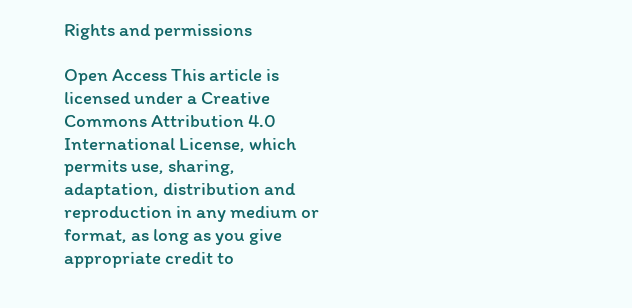Rights and permissions

Open Access This article is licensed under a Creative Commons Attribution 4.0 International License, which permits use, sharing, adaptation, distribution and reproduction in any medium or format, as long as you give appropriate credit to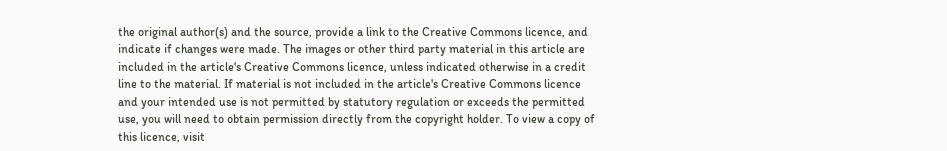the original author(s) and the source, provide a link to the Creative Commons licence, and indicate if changes were made. The images or other third party material in this article are included in the article's Creative Commons licence, unless indicated otherwise in a credit line to the material. If material is not included in the article's Creative Commons licence and your intended use is not permitted by statutory regulation or exceeds the permitted use, you will need to obtain permission directly from the copyright holder. To view a copy of this licence, visit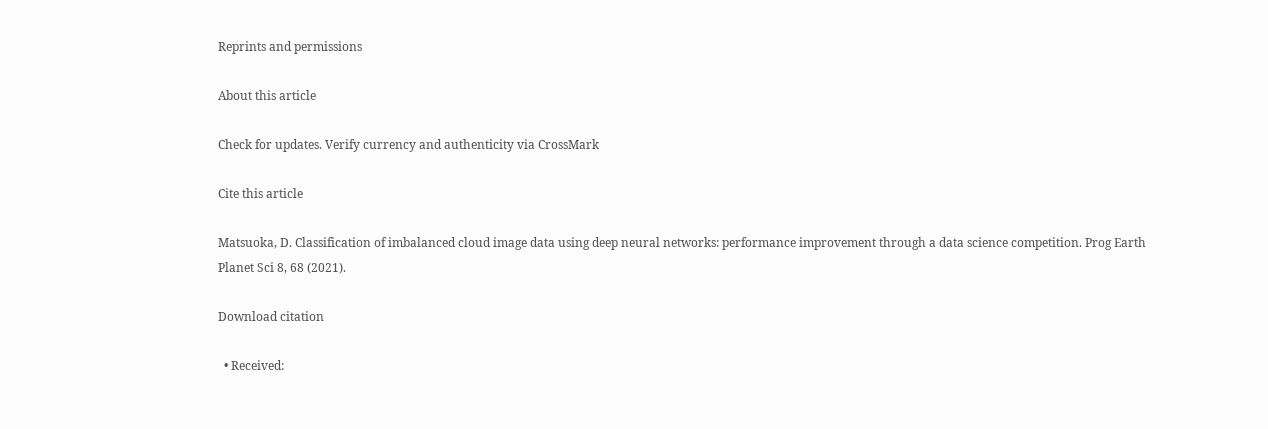Reprints and permissions

About this article

Check for updates. Verify currency and authenticity via CrossMark

Cite this article

Matsuoka, D. Classification of imbalanced cloud image data using deep neural networks: performance improvement through a data science competition. Prog Earth Planet Sci 8, 68 (2021).

Download citation

  • Received: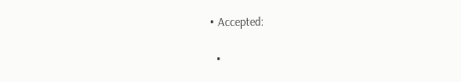• Accepted:

  •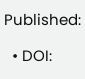Published:

  • DOI: